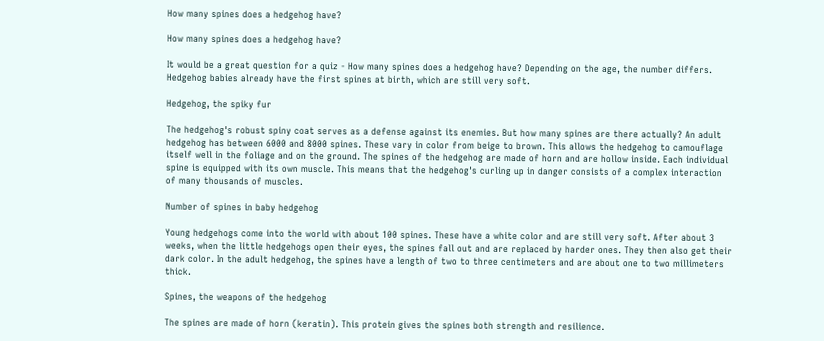How many spines does a hedgehog have?

How many spines does a hedgehog have?

It would be a great question for a quiz - How many spines does a hedgehog have? Depending on the age, the number differs. Hedgehog babies already have the first spines at birth, which are still very soft.

Hedgehog, the spiky fur

The hedgehog's robust spiny coat serves as a defense against its enemies. But how many spines are there actually? An adult hedgehog has between 6000 and 8000 spines. These vary in color from beige to brown. This allows the hedgehog to camouflage itself well in the foliage and on the ground. The spines of the hedgehog are made of horn and are hollow inside. Each individual spine is equipped with its own muscle. This means that the hedgehog's curling up in danger consists of a complex interaction of many thousands of muscles.

Number of spines in baby hedgehog

Young hedgehogs come into the world with about 100 spines. These have a white color and are still very soft. After about 3 weeks, when the little hedgehogs open their eyes, the spines fall out and are replaced by harder ones. They then also get their dark color. In the adult hedgehog, the spines have a length of two to three centimeters and are about one to two millimeters thick.

Spines, the weapons of the hedgehog

The spines are made of horn (keratin). This protein gives the spines both strength and resilience.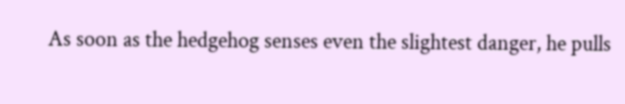As soon as the hedgehog senses even the slightest danger, he pulls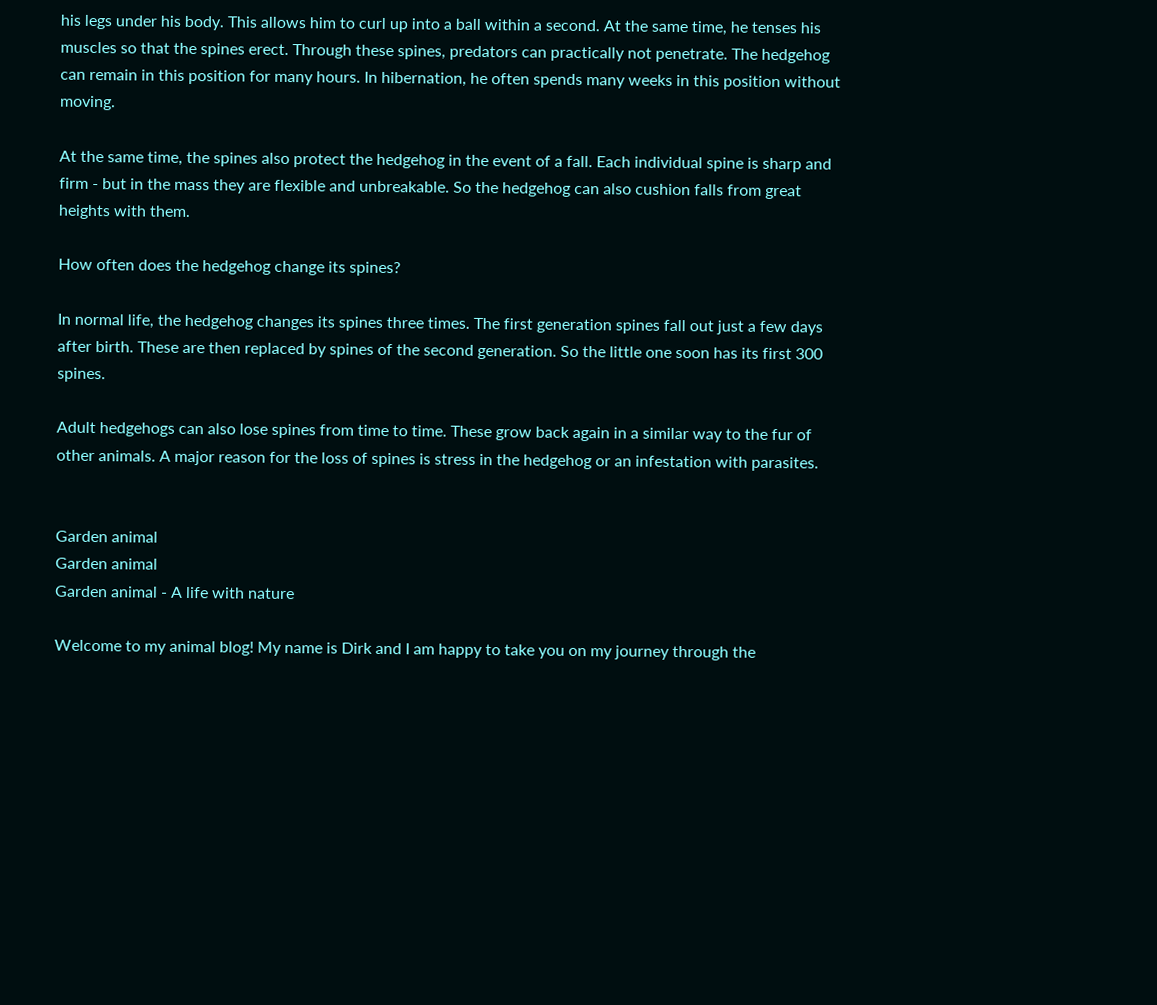his legs under his body. This allows him to curl up into a ball within a second. At the same time, he tenses his muscles so that the spines erect. Through these spines, predators can practically not penetrate. The hedgehog can remain in this position for many hours. In hibernation, he often spends many weeks in this position without moving.

At the same time, the spines also protect the hedgehog in the event of a fall. Each individual spine is sharp and firm - but in the mass they are flexible and unbreakable. So the hedgehog can also cushion falls from great heights with them.

How often does the hedgehog change its spines?

In normal life, the hedgehog changes its spines three times. The first generation spines fall out just a few days after birth. These are then replaced by spines of the second generation. So the little one soon has its first 300 spines.

Adult hedgehogs can also lose spines from time to time. These grow back again in a similar way to the fur of other animals. A major reason for the loss of spines is stress in the hedgehog or an infestation with parasites.


Garden animal
Garden animal
Garden animal - A life with nature

Welcome to my animal blog! My name is Dirk and I am happy to take you on my journey through the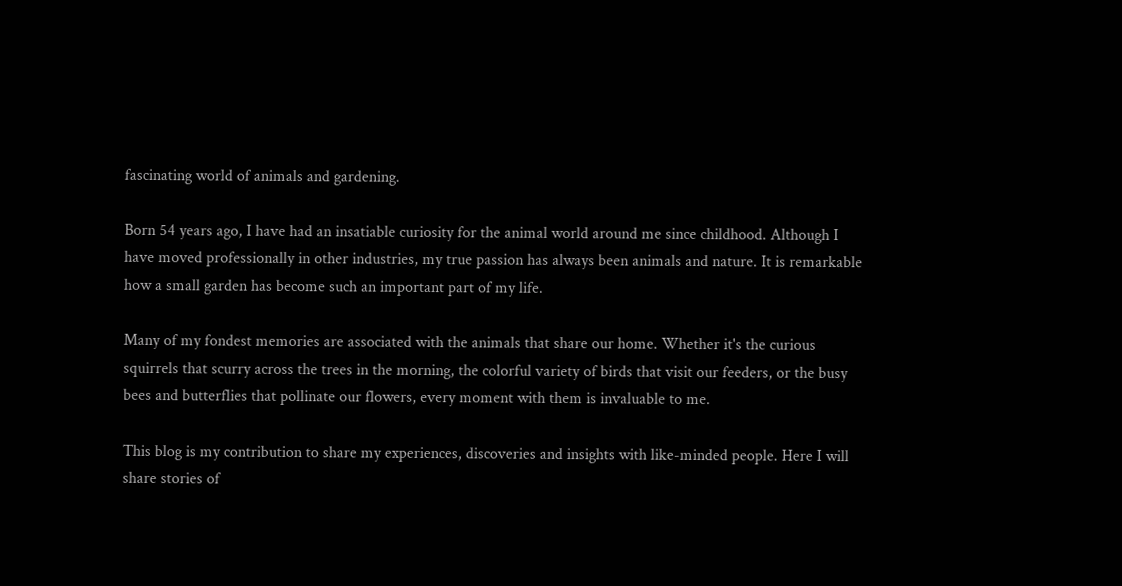fascinating world of animals and gardening.

Born 54 years ago, I have had an insatiable curiosity for the animal world around me since childhood. Although I have moved professionally in other industries, my true passion has always been animals and nature. It is remarkable how a small garden has become such an important part of my life.

Many of my fondest memories are associated with the animals that share our home. Whether it's the curious squirrels that scurry across the trees in the morning, the colorful variety of birds that visit our feeders, or the busy bees and butterflies that pollinate our flowers, every moment with them is invaluable to me.

This blog is my contribution to share my experiences, discoveries and insights with like-minded people. Here I will share stories of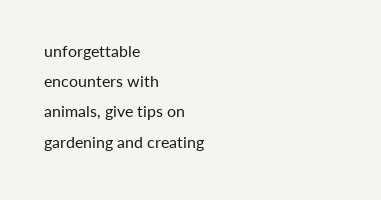unforgettable encounters with animals, give tips on gardening and creating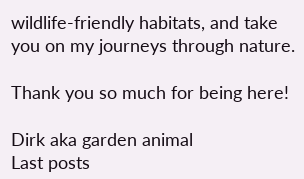wildlife-friendly habitats, and take you on my journeys through nature.

Thank you so much for being here!

Dirk aka garden animal
Last posts